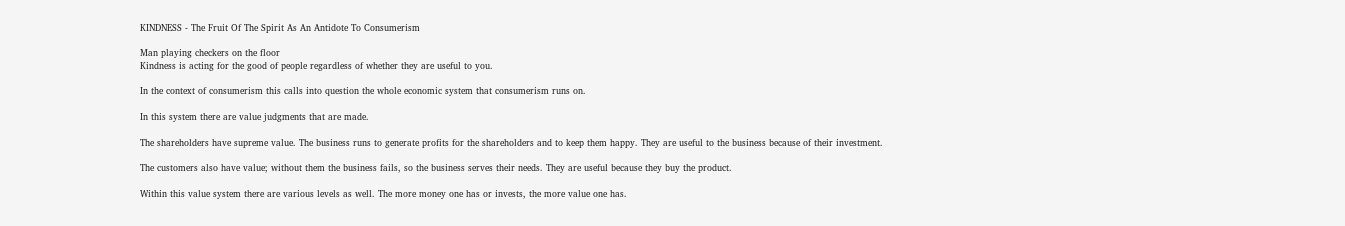KINDNESS - The Fruit Of The Spirit As An Antidote To Consumerism

Man playing checkers on the floor
Kindness is acting for the good of people regardless of whether they are useful to you.

In the context of consumerism this calls into question the whole economic system that consumerism runs on.

In this system there are value judgments that are made.

The shareholders have supreme value. The business runs to generate profits for the shareholders and to keep them happy. They are useful to the business because of their investment.

The customers also have value; without them the business fails, so the business serves their needs. They are useful because they buy the product.

Within this value system there are various levels as well. The more money one has or invests, the more value one has.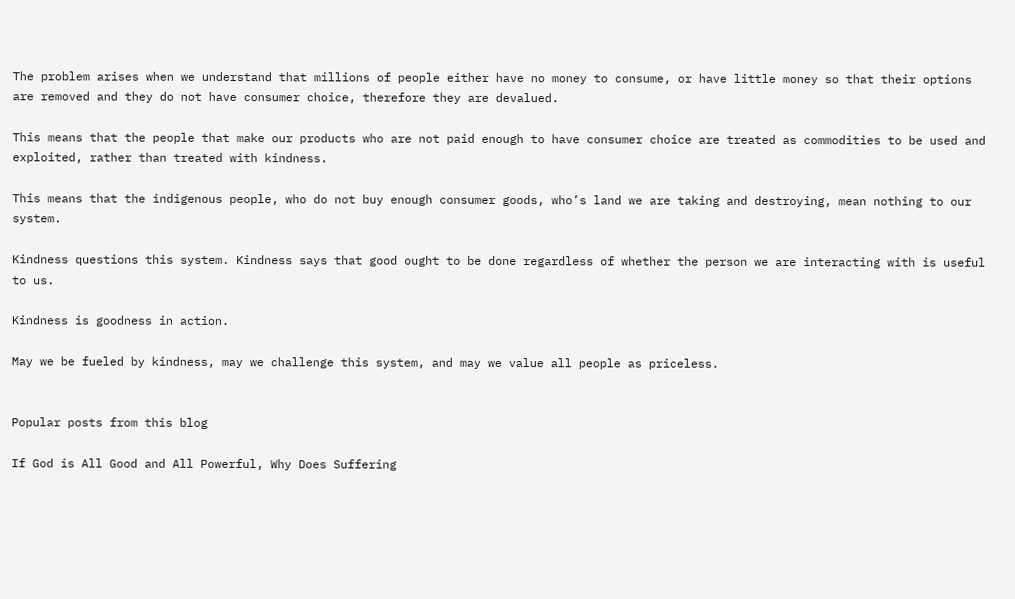The problem arises when we understand that millions of people either have no money to consume, or have little money so that their options are removed and they do not have consumer choice, therefore they are devalued.

This means that the people that make our products who are not paid enough to have consumer choice are treated as commodities to be used and exploited, rather than treated with kindness.

This means that the indigenous people, who do not buy enough consumer goods, who’s land we are taking and destroying, mean nothing to our system.

Kindness questions this system. Kindness says that good ought to be done regardless of whether the person we are interacting with is useful to us.

Kindness is goodness in action.

May we be fueled by kindness, may we challenge this system, and may we value all people as priceless.


Popular posts from this blog

If God is All Good and All Powerful, Why Does Suffering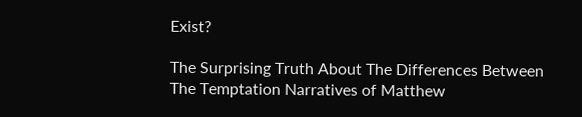Exist?

The Surprising Truth About The Differences Between The Temptation Narratives of Matthew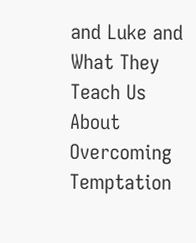and Luke and What They Teach Us About Overcoming Temptation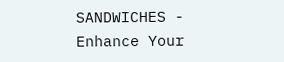SANDWICHES - Enhance Your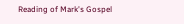Reading of Mark's Gospel